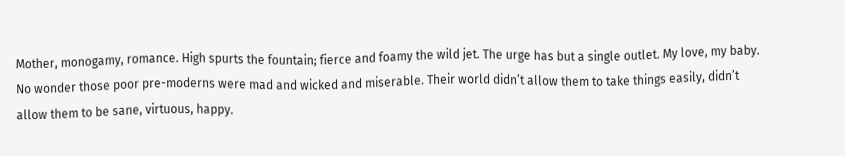Mother, monogamy, romance. High spurts the fountain; fierce and foamy the wild jet. The urge has but a single outlet. My love, my baby. No wonder those poor pre-moderns were mad and wicked and miserable. Their world didn’t allow them to take things easily, didn’t allow them to be sane, virtuous, happy.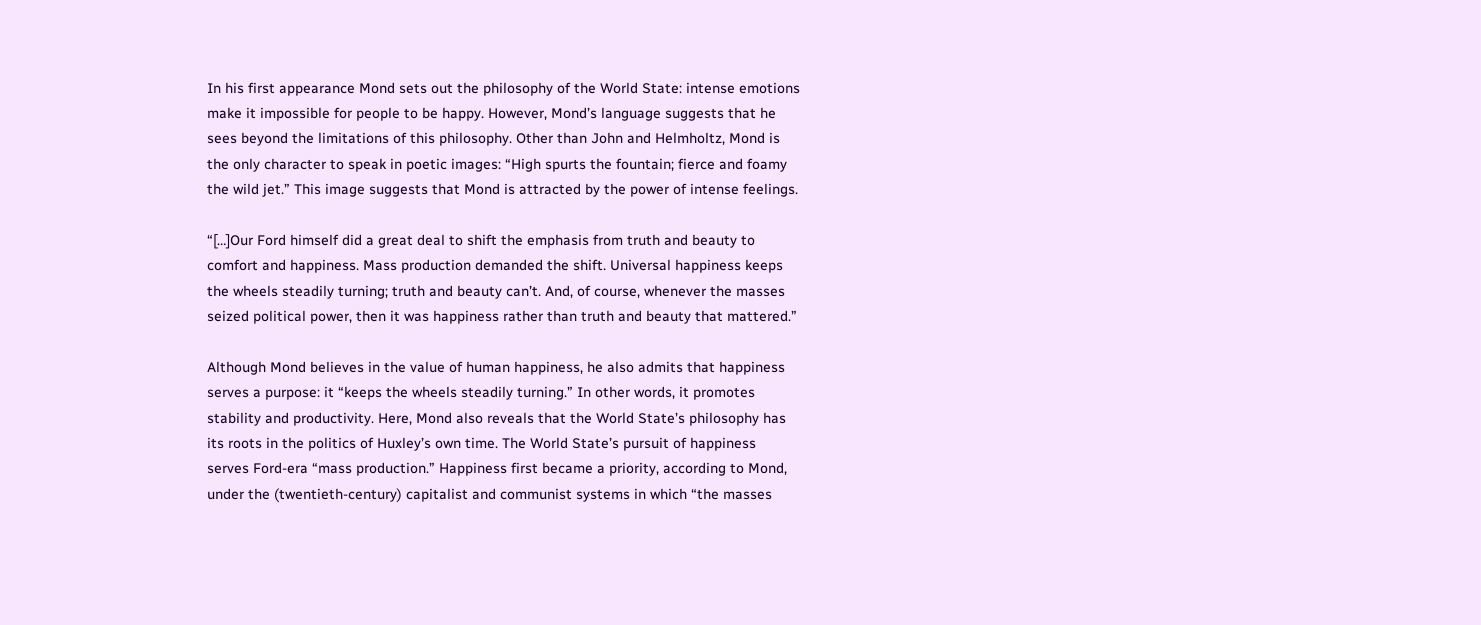In his first appearance Mond sets out the philosophy of the World State: intense emotions make it impossible for people to be happy. However, Mond’s language suggests that he sees beyond the limitations of this philosophy. Other than John and Helmholtz, Mond is the only character to speak in poetic images: “High spurts the fountain; fierce and foamy the wild jet.” This image suggests that Mond is attracted by the power of intense feelings.

“[…]Our Ford himself did a great deal to shift the emphasis from truth and beauty to comfort and happiness. Mass production demanded the shift. Universal happiness keeps the wheels steadily turning; truth and beauty can’t. And, of course, whenever the masses seized political power, then it was happiness rather than truth and beauty that mattered.”

Although Mond believes in the value of human happiness, he also admits that happiness serves a purpose: it “keeps the wheels steadily turning.” In other words, it promotes stability and productivity. Here, Mond also reveals that the World State’s philosophy has its roots in the politics of Huxley’s own time. The World State’s pursuit of happiness serves Ford-era “mass production.” Happiness first became a priority, according to Mond, under the (twentieth-century) capitalist and communist systems in which “the masses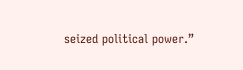seized political power.”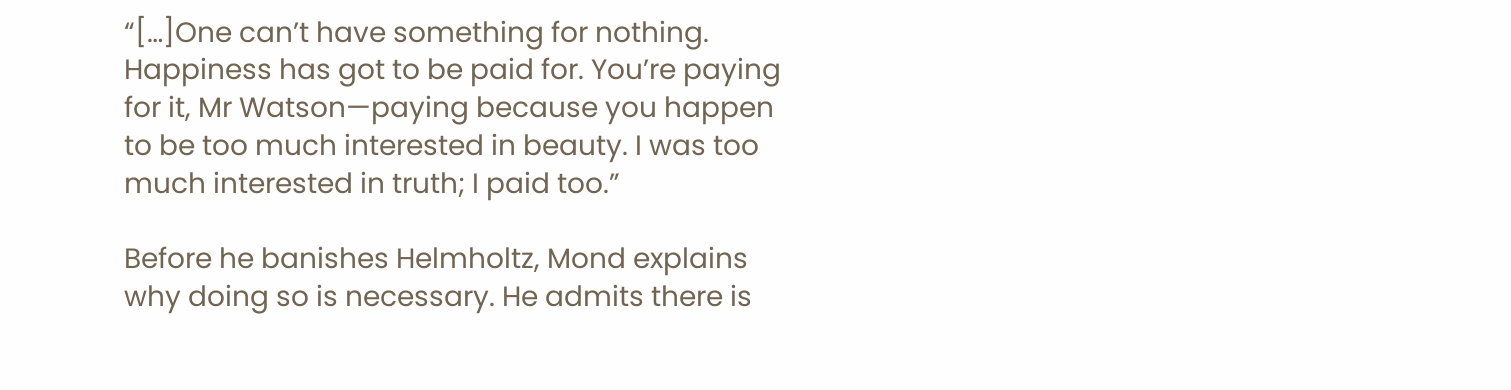“[…]One can’t have something for nothing. Happiness has got to be paid for. You’re paying for it, Mr Watson—paying because you happen to be too much interested in beauty. I was too much interested in truth; I paid too.”

Before he banishes Helmholtz, Mond explains why doing so is necessary. He admits there is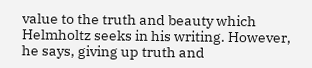value to the truth and beauty which Helmholtz seeks in his writing. However, he says, giving up truth and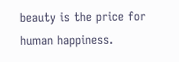beauty is the price for human happiness.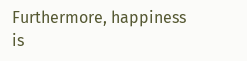Furthermore, happiness is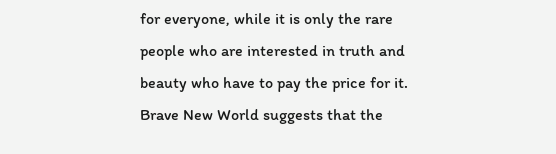for everyone, while it is only the rare people who are interested in truth and beauty who have to pay the price for it. Brave New World suggests that the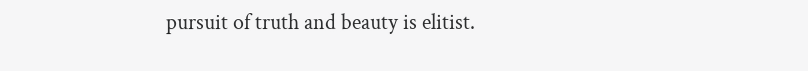pursuit of truth and beauty is elitist.